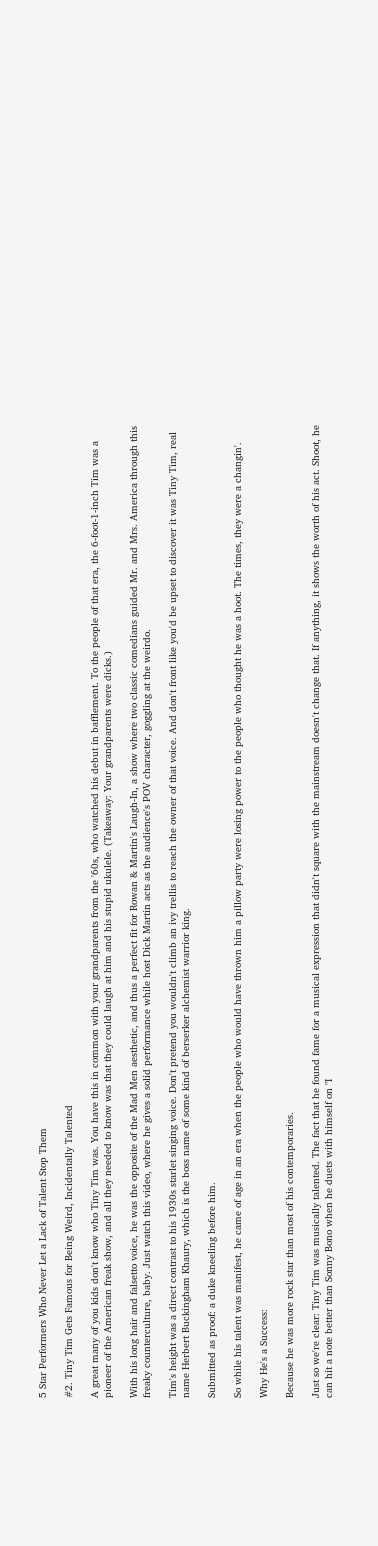5 Star Performers Who Never Let a Lack of Talent Stop Them

#2. Tiny Tim Gets Famous for Being Weird, Incidentally Talented

A great many of you kids don't know who Tiny Tim was. You have this in common with your grandparents from the '60s, who watched his debut in bafflement. To the people of that era, the 6-foot-1-inch Tim was a pioneer of the American freak show, and all they needed to know was that they could laugh at him and his stupid ukulele. (Takeaway: Your grandparents were dicks.)

With his long hair and falsetto voice, he was the opposite of the Mad Men aesthetic, and thus a perfect fit for Rowan & Martin's Laugh-In, a show where two classic comedians guided Mr. and Mrs. America through this freaky counterculture, baby. Just watch this video, where he gives a solid performance while host Dick Martin acts as the audience's POV character, goggling at the weirdo.

Tim's height was a direct contrast to his 1930s starlet singing voice. Don't pretend you wouldn't climb an ivy trellis to reach the owner of that voice. And don't front like you'd be upset to discover it was Tiny Tim, real name Herbert Buckingham Khaury, which is the boss name of some kind of berserker alchemist warrior king.

Submitted as proof: a duke kneeling before him.

So while his talent was manifest, he came of age in an era when the people who would have thrown him a pillow party were losing power to the people who thought he was a hoot. The times, they were a changin'.

Why He's a Success:

Because he was more rock star than most of his contemporaries.

Just so we're clear: Tiny Tim was musically talented. The fact that he found fame for a musical expression that didn't square with the mainstream doesn't change that. If anything, it shows the worth of his act. Shoot, he can hit a note better than Sonny Bono when he duets with himself on "I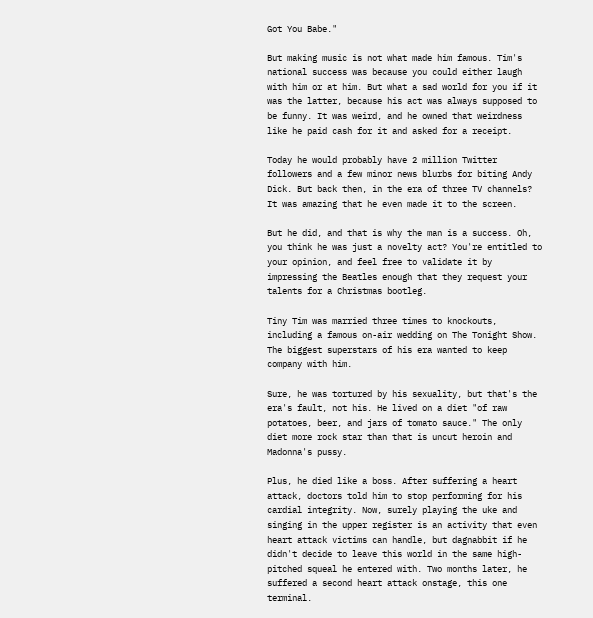Got You Babe."

But making music is not what made him famous. Tim's national success was because you could either laugh with him or at him. But what a sad world for you if it was the latter, because his act was always supposed to be funny. It was weird, and he owned that weirdness like he paid cash for it and asked for a receipt.

Today he would probably have 2 million Twitter followers and a few minor news blurbs for biting Andy Dick. But back then, in the era of three TV channels? It was amazing that he even made it to the screen.

But he did, and that is why the man is a success. Oh, you think he was just a novelty act? You're entitled to your opinion, and feel free to validate it by impressing the Beatles enough that they request your talents for a Christmas bootleg.

Tiny Tim was married three times to knockouts, including a famous on-air wedding on The Tonight Show. The biggest superstars of his era wanted to keep company with him.

Sure, he was tortured by his sexuality, but that's the era's fault, not his. He lived on a diet "of raw potatoes, beer, and jars of tomato sauce." The only diet more rock star than that is uncut heroin and Madonna's pussy.

Plus, he died like a boss. After suffering a heart attack, doctors told him to stop performing for his cardial integrity. Now, surely playing the uke and singing in the upper register is an activity that even heart attack victims can handle, but dagnabbit if he didn't decide to leave this world in the same high-pitched squeal he entered with. Two months later, he suffered a second heart attack onstage, this one terminal.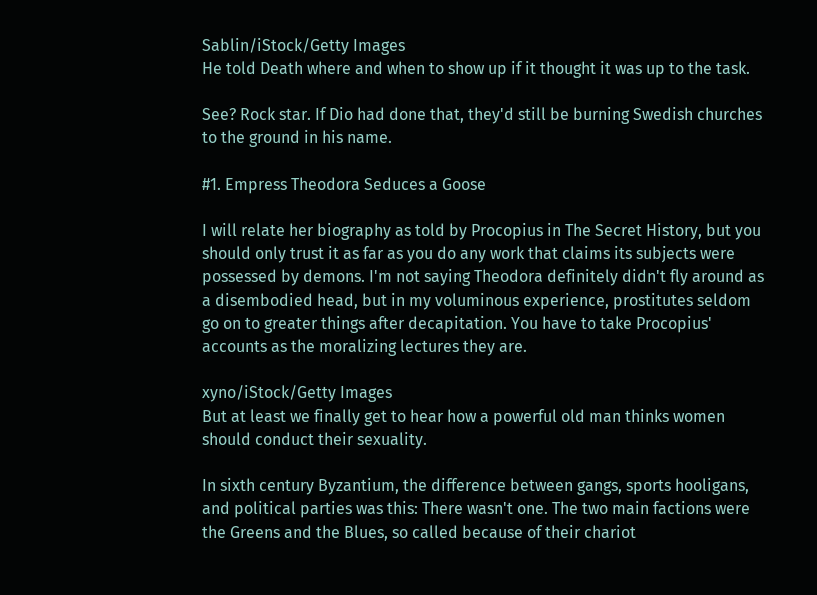Sablin/iStock/Getty Images
He told Death where and when to show up if it thought it was up to the task.

See? Rock star. If Dio had done that, they'd still be burning Swedish churches to the ground in his name.

#1. Empress Theodora Seduces a Goose

I will relate her biography as told by Procopius in The Secret History, but you should only trust it as far as you do any work that claims its subjects were possessed by demons. I'm not saying Theodora definitely didn't fly around as a disembodied head, but in my voluminous experience, prostitutes seldom go on to greater things after decapitation. You have to take Procopius' accounts as the moralizing lectures they are.

xyno/iStock/Getty Images
But at least we finally get to hear how a powerful old man thinks women should conduct their sexuality.

In sixth century Byzantium, the difference between gangs, sports hooligans, and political parties was this: There wasn't one. The two main factions were the Greens and the Blues, so called because of their chariot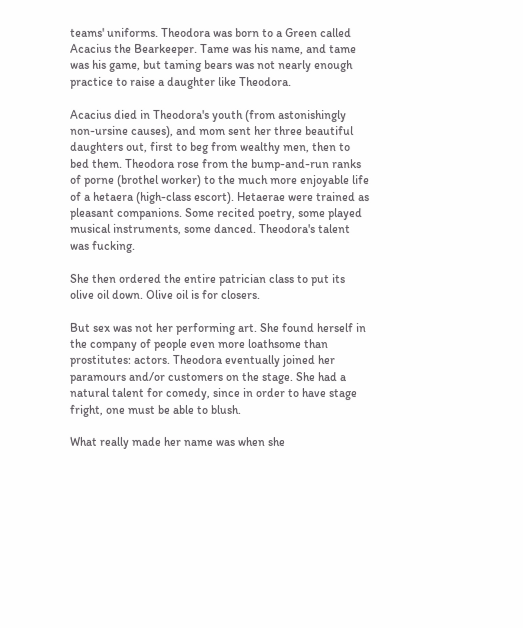teams' uniforms. Theodora was born to a Green called Acacius the Bearkeeper. Tame was his name, and tame was his game, but taming bears was not nearly enough practice to raise a daughter like Theodora.

Acacius died in Theodora's youth (from astonishingly non-ursine causes), and mom sent her three beautiful daughters out, first to beg from wealthy men, then to bed them. Theodora rose from the bump-and-run ranks of porne (brothel worker) to the much more enjoyable life of a hetaera (high-class escort). Hetaerae were trained as pleasant companions. Some recited poetry, some played musical instruments, some danced. Theodora's talent was fucking.

She then ordered the entire patrician class to put its olive oil down. Olive oil is for closers.

But sex was not her performing art. She found herself in the company of people even more loathsome than prostitutes: actors. Theodora eventually joined her paramours and/or customers on the stage. She had a natural talent for comedy, since in order to have stage fright, one must be able to blush.

What really made her name was when she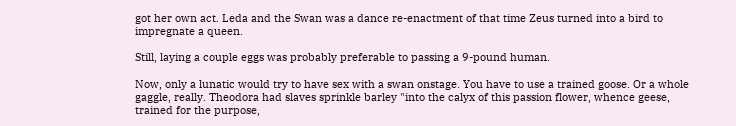got her own act. Leda and the Swan was a dance re-enactment of that time Zeus turned into a bird to impregnate a queen.

Still, laying a couple eggs was probably preferable to passing a 9-pound human.

Now, only a lunatic would try to have sex with a swan onstage. You have to use a trained goose. Or a whole gaggle, really. Theodora had slaves sprinkle barley "into the calyx of this passion flower, whence geese, trained for the purpose,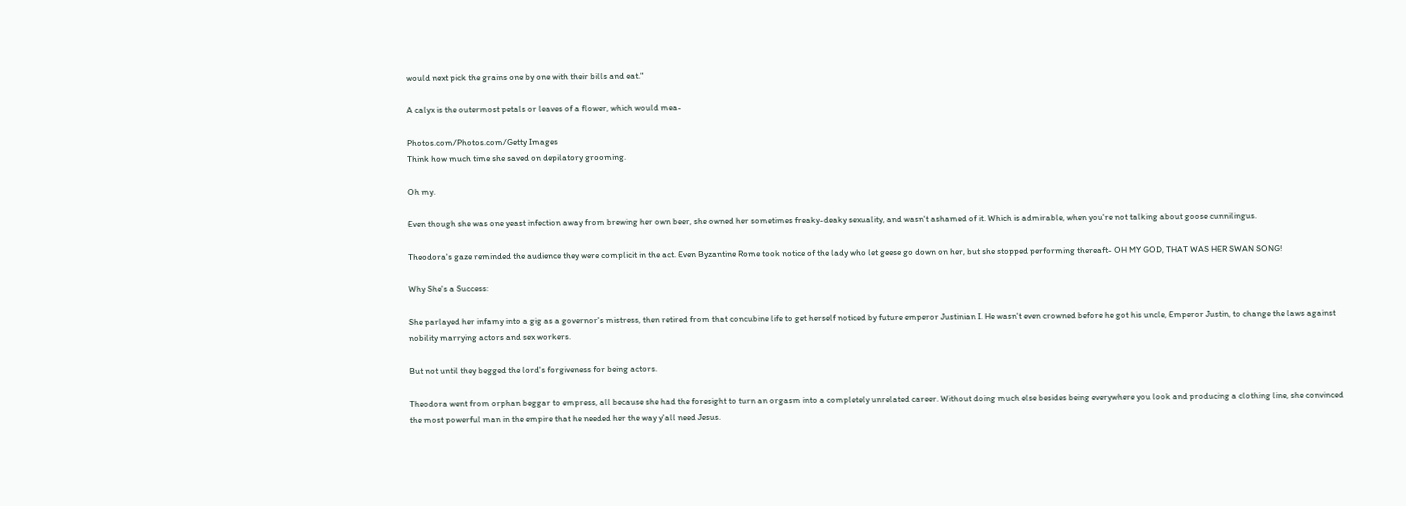would next pick the grains one by one with their bills and eat."

A calyx is the outermost petals or leaves of a flower, which would mea-

Photos.com/Photos.com/Getty Images
Think how much time she saved on depilatory grooming.

Oh my.

Even though she was one yeast infection away from brewing her own beer, she owned her sometimes freaky-deaky sexuality, and wasn't ashamed of it. Which is admirable, when you're not talking about goose cunnilingus.

Theodora's gaze reminded the audience they were complicit in the act. Even Byzantine Rome took notice of the lady who let geese go down on her, but she stopped performing thereaft- OH MY GOD, THAT WAS HER SWAN SONG!

Why She's a Success:

She parlayed her infamy into a gig as a governor's mistress, then retired from that concubine life to get herself noticed by future emperor Justinian I. He wasn't even crowned before he got his uncle, Emperor Justin, to change the laws against nobility marrying actors and sex workers.

But not until they begged the lord's forgiveness for being actors.

Theodora went from orphan beggar to empress, all because she had the foresight to turn an orgasm into a completely unrelated career. Without doing much else besides being everywhere you look and producing a clothing line, she convinced the most powerful man in the empire that he needed her the way y'all need Jesus.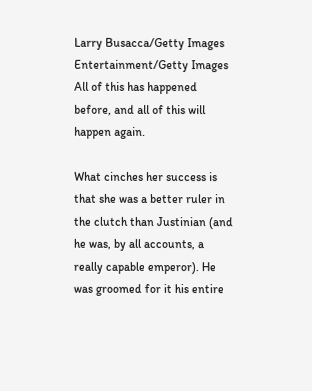Larry Busacca/Getty Images Entertainment/Getty Images
All of this has happened before, and all of this will happen again.

What cinches her success is that she was a better ruler in the clutch than Justinian (and he was, by all accounts, a really capable emperor). He was groomed for it his entire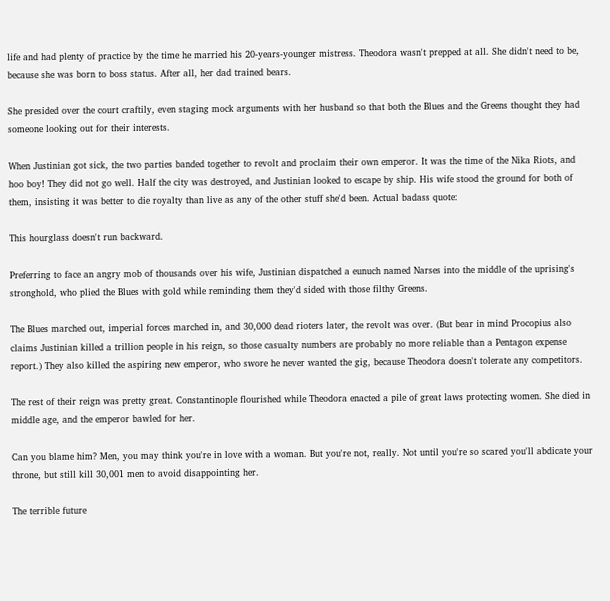life and had plenty of practice by the time he married his 20-years-younger mistress. Theodora wasn't prepped at all. She didn't need to be, because she was born to boss status. After all, her dad trained bears.

She presided over the court craftily, even staging mock arguments with her husband so that both the Blues and the Greens thought they had someone looking out for their interests.

When Justinian got sick, the two parties banded together to revolt and proclaim their own emperor. It was the time of the Nika Riots, and hoo boy! They did not go well. Half the city was destroyed, and Justinian looked to escape by ship. His wife stood the ground for both of them, insisting it was better to die royalty than live as any of the other stuff she'd been. Actual badass quote:

This hourglass doesn't run backward.

Preferring to face an angry mob of thousands over his wife, Justinian dispatched a eunuch named Narses into the middle of the uprising's stronghold, who plied the Blues with gold while reminding them they'd sided with those filthy Greens.

The Blues marched out, imperial forces marched in, and 30,000 dead rioters later, the revolt was over. (But bear in mind Procopius also claims Justinian killed a trillion people in his reign, so those casualty numbers are probably no more reliable than a Pentagon expense report.) They also killed the aspiring new emperor, who swore he never wanted the gig, because Theodora doesn't tolerate any competitors.

The rest of their reign was pretty great. Constantinople flourished while Theodora enacted a pile of great laws protecting women. She died in middle age, and the emperor bawled for her.

Can you blame him? Men, you may think you're in love with a woman. But you're not, really. Not until you're so scared you'll abdicate your throne, but still kill 30,001 men to avoid disappointing her.

The terrible future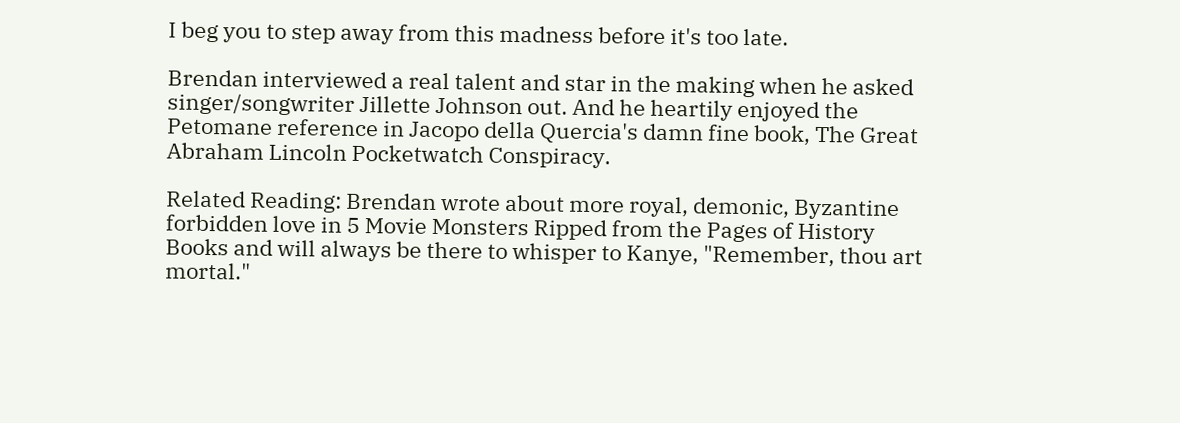I beg you to step away from this madness before it's too late.

Brendan interviewed a real talent and star in the making when he asked singer/songwriter Jillette Johnson out. And he heartily enjoyed the Petomane reference in Jacopo della Quercia's damn fine book, The Great Abraham Lincoln Pocketwatch Conspiracy.

Related Reading: Brendan wrote about more royal, demonic, Byzantine forbidden love in 5 Movie Monsters Ripped from the Pages of History Books and will always be there to whisper to Kanye, "Remember, thou art mortal."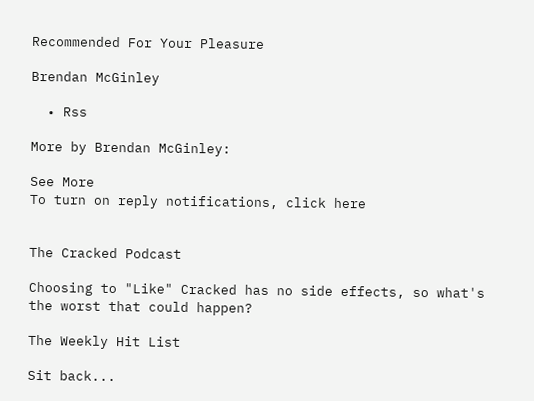Recommended For Your Pleasure

Brendan McGinley

  • Rss

More by Brendan McGinley:

See More
To turn on reply notifications, click here


The Cracked Podcast

Choosing to "Like" Cracked has no side effects, so what's the worst that could happen?

The Weekly Hit List

Sit back...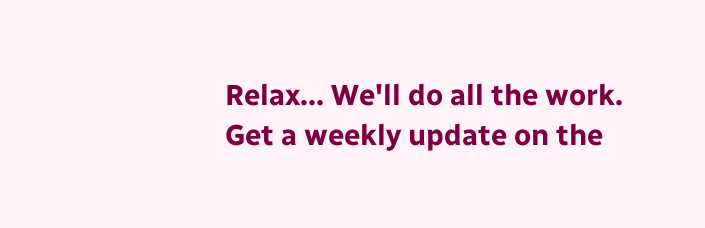Relax... We'll do all the work.
Get a weekly update on the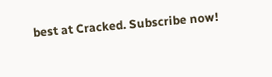best at Cracked. Subscribe now!